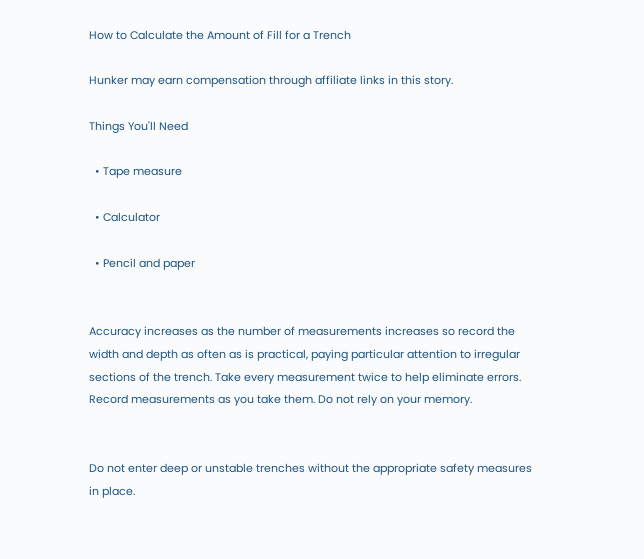How to Calculate the Amount of Fill for a Trench

Hunker may earn compensation through affiliate links in this story.

Things You'll Need

  • Tape measure

  • Calculator

  • Pencil and paper


Accuracy increases as the number of measurements increases so record the width and depth as often as is practical, paying particular attention to irregular sections of the trench. Take every measurement twice to help eliminate errors. Record measurements as you take them. Do not rely on your memory.


Do not enter deep or unstable trenches without the appropriate safety measures in place.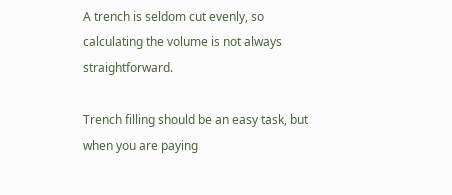A trench is seldom cut evenly, so calculating the volume is not always straightforward.

Trench filling should be an easy task, but when you are paying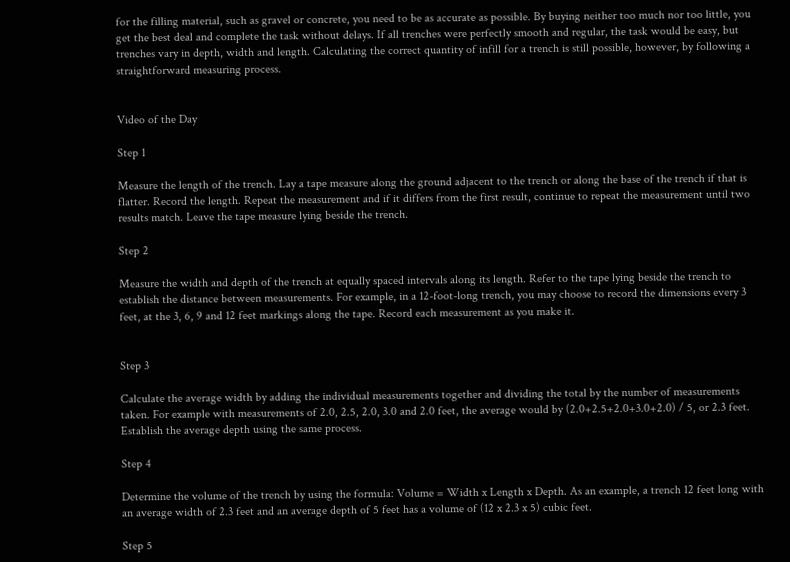for the filling material, such as gravel or concrete, you need to be as accurate as possible. By buying neither too much nor too little, you get the best deal and complete the task without delays. If all trenches were perfectly smooth and regular, the task would be easy, but trenches vary in depth, width and length. Calculating the correct quantity of infill for a trench is still possible, however, by following a straightforward measuring process.


Video of the Day

Step 1

Measure the length of the trench. Lay a tape measure along the ground adjacent to the trench or along the base of the trench if that is flatter. Record the length. Repeat the measurement and if it differs from the first result, continue to repeat the measurement until two results match. Leave the tape measure lying beside the trench.

Step 2

Measure the width and depth of the trench at equally spaced intervals along its length. Refer to the tape lying beside the trench to establish the distance between measurements. For example, in a 12-foot-long trench, you may choose to record the dimensions every 3 feet, at the 3, 6, 9 and 12 feet markings along the tape. Record each measurement as you make it.


Step 3

Calculate the average width by adding the individual measurements together and dividing the total by the number of measurements taken. For example with measurements of 2.0, 2.5, 2.0, 3.0 and 2.0 feet, the average would by (2.0+2.5+2.0+3.0+2.0) / 5, or 2.3 feet. Establish the average depth using the same process.

Step 4

Determine the volume of the trench by using the formula: Volume = Width x Length x Depth. As an example, a trench 12 feet long with an average width of 2.3 feet and an average depth of 5 feet has a volume of (12 x 2.3 x 5) cubic feet.

Step 5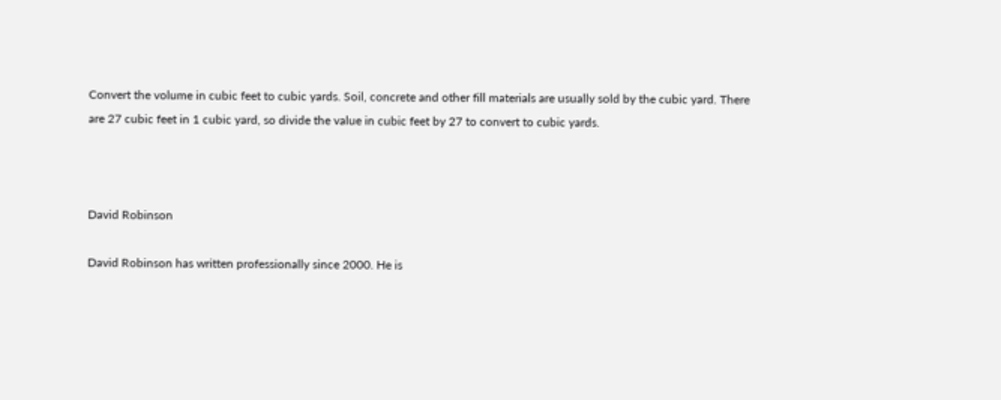Convert the volume in cubic feet to cubic yards. Soil, concrete and other fill materials are usually sold by the cubic yard. There are 27 cubic feet in 1 cubic yard, so divide the value in cubic feet by 27 to convert to cubic yards.



David Robinson

David Robinson has written professionally since 2000. He is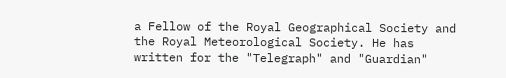a Fellow of the Royal Geographical Society and the Royal Meteorological Society. He has written for the "Telegraph" and "Guardian"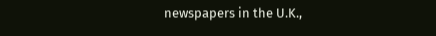newspapers in the U.K.,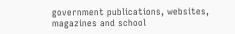government publications, websites, magazines and school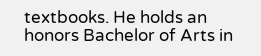textbooks. He holds an honors Bachelor of Arts in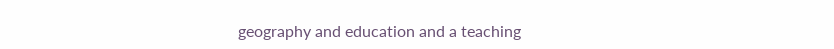geography and education and a teaching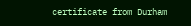certificate from Durham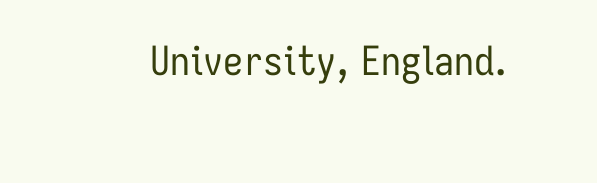University, England.